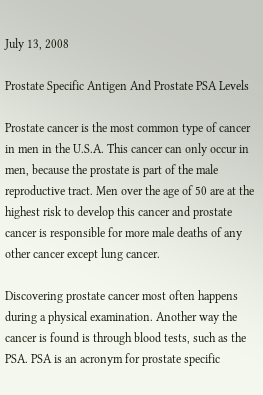July 13, 2008

Prostate Specific Antigen And Prostate PSA Levels

Prostate cancer is the most common type of cancer in men in the U.S.A. This cancer can only occur in men, because the prostate is part of the male reproductive tract. Men over the age of 50 are at the highest risk to develop this cancer and prostate cancer is responsible for more male deaths of any other cancer except lung cancer.

Discovering prostate cancer most often happens during a physical examination. Another way the cancer is found is through blood tests, such as the PSA. PSA is an acronym for prostate specific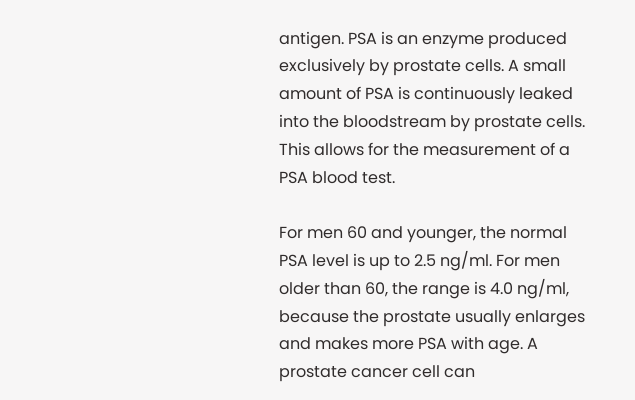antigen. PSA is an enzyme produced exclusively by prostate cells. A small amount of PSA is continuously leaked into the bloodstream by prostate cells. This allows for the measurement of a PSA blood test.

For men 60 and younger, the normal PSA level is up to 2.5 ng/ml. For men older than 60, the range is 4.0 ng/ml, because the prostate usually enlarges and makes more PSA with age. A prostate cancer cell can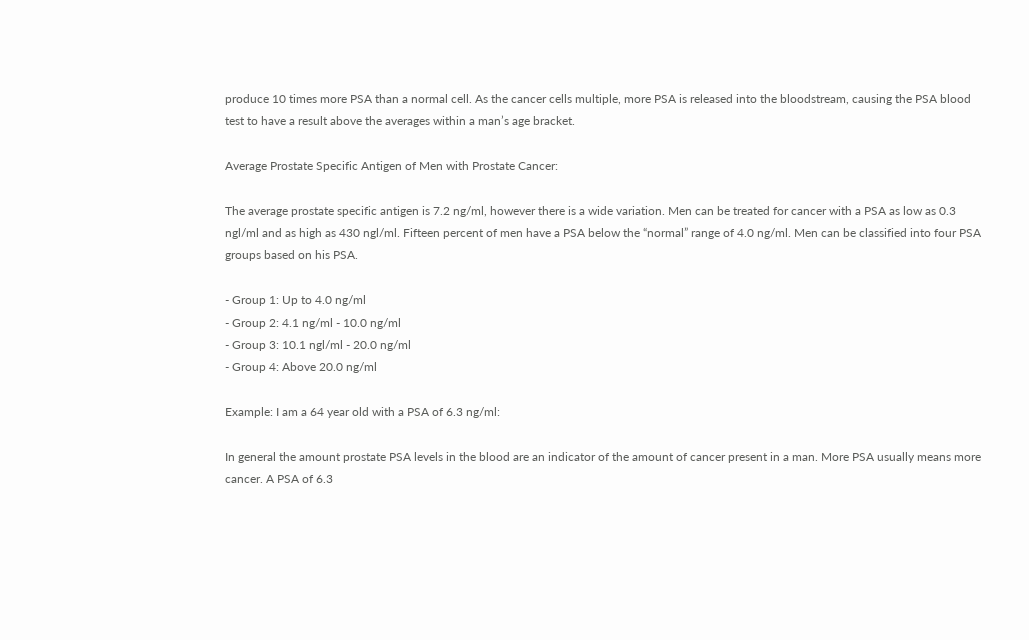produce 10 times more PSA than a normal cell. As the cancer cells multiple, more PSA is released into the bloodstream, causing the PSA blood test to have a result above the averages within a man’s age bracket.

Average Prostate Specific Antigen of Men with Prostate Cancer:

The average prostate specific antigen is 7.2 ng/ml, however there is a wide variation. Men can be treated for cancer with a PSA as low as 0.3 ngl/ml and as high as 430 ngl/ml. Fifteen percent of men have a PSA below the “normal” range of 4.0 ng/ml. Men can be classified into four PSA groups based on his PSA.

- Group 1: Up to 4.0 ng/ml
- Group 2: 4.1 ng/ml - 10.0 ng/ml
- Group 3: 10.1 ngl/ml - 20.0 ng/ml
- Group 4: Above 20.0 ng/ml

Example: I am a 64 year old with a PSA of 6.3 ng/ml:

In general the amount prostate PSA levels in the blood are an indicator of the amount of cancer present in a man. More PSA usually means more cancer. A PSA of 6.3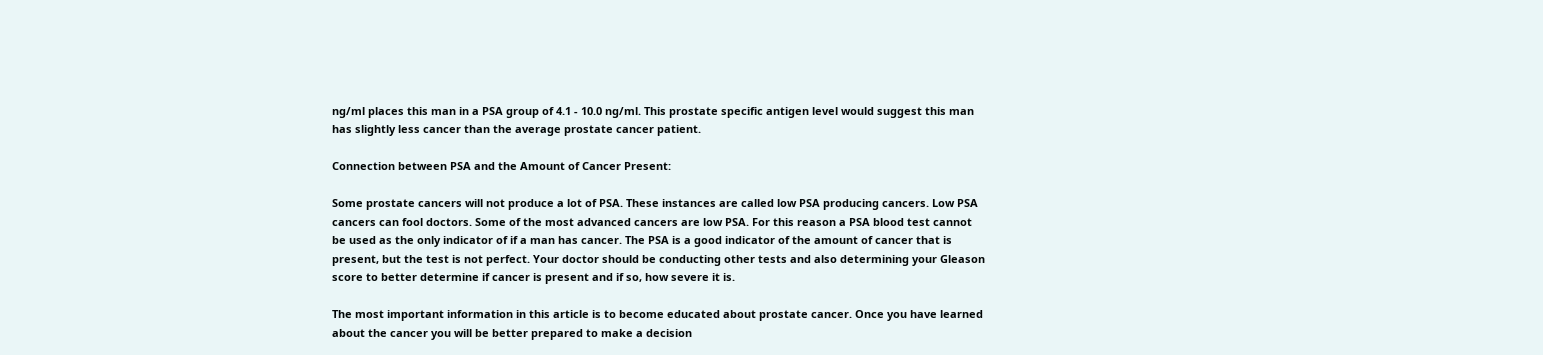ng/ml places this man in a PSA group of 4.1 - 10.0 ng/ml. This prostate specific antigen level would suggest this man has slightly less cancer than the average prostate cancer patient.

Connection between PSA and the Amount of Cancer Present:

Some prostate cancers will not produce a lot of PSA. These instances are called low PSA producing cancers. Low PSA cancers can fool doctors. Some of the most advanced cancers are low PSA. For this reason a PSA blood test cannot be used as the only indicator of if a man has cancer. The PSA is a good indicator of the amount of cancer that is present, but the test is not perfect. Your doctor should be conducting other tests and also determining your Gleason score to better determine if cancer is present and if so, how severe it is.

The most important information in this article is to become educated about prostate cancer. Once you have learned about the cancer you will be better prepared to make a decision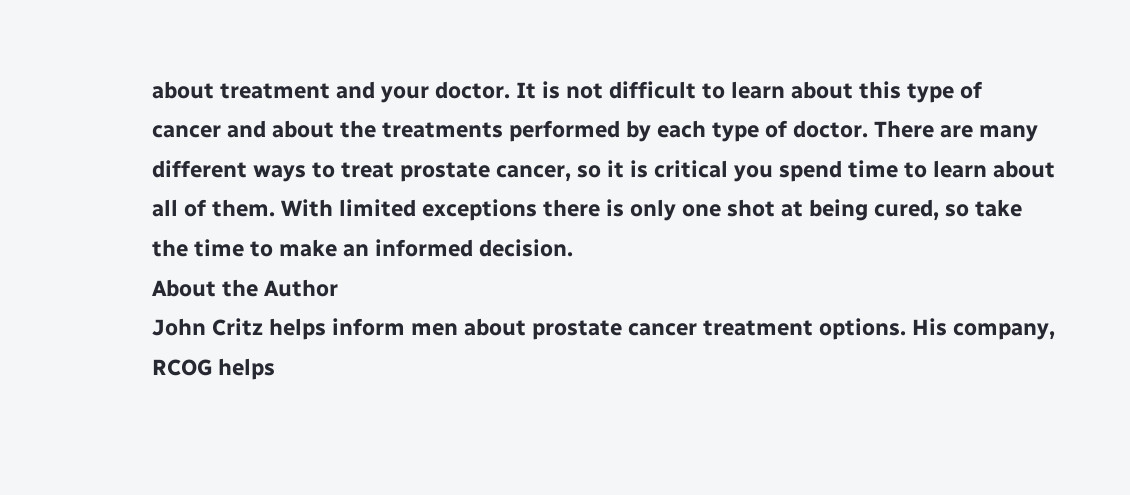about treatment and your doctor. It is not difficult to learn about this type of cancer and about the treatments performed by each type of doctor. There are many different ways to treat prostate cancer, so it is critical you spend time to learn about all of them. With limited exceptions there is only one shot at being cured, so take the time to make an informed decision.
About the Author
John Critz helps inform men about prostate cancer treatment options. His company, RCOG helps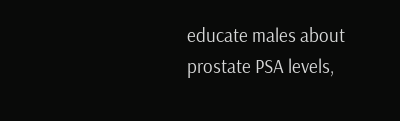educate males about prostate PSA levels,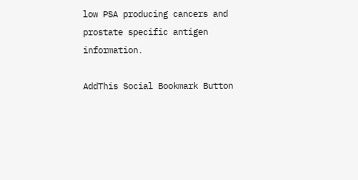low PSA producing cancers and prostate specific antigen information.

AddThis Social Bookmark Button